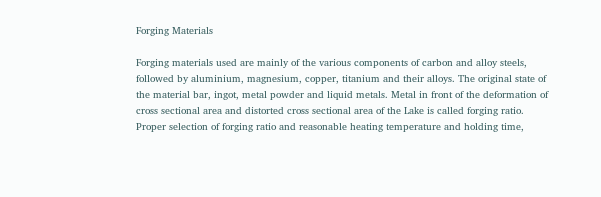Forging Materials

Forging materials used are mainly of the various components of carbon and alloy steels, followed by aluminium, magnesium, copper, titanium and their alloys. The original state of the material bar, ingot, metal powder and liquid metals. Metal in front of the deformation of cross sectional area and distorted cross sectional area of the Lake is called forging ratio. Proper selection of forging ratio and reasonable heating temperature and holding time,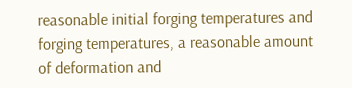reasonable initial forging temperatures and forging temperatures, a reasonable amount of deformation and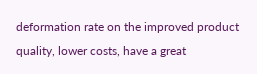deformation rate on the improved product quality, lower costs, have a great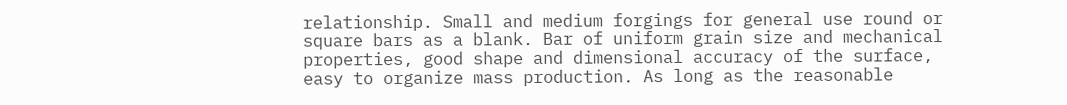relationship. Small and medium forgings for general use round or square bars as a blank. Bar of uniform grain size and mechanical properties, good shape and dimensional accuracy of the surface, easy to organize mass production. As long as the reasonable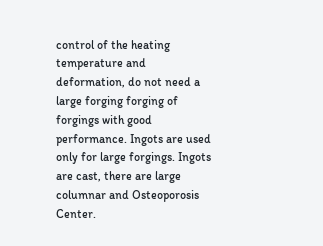control of the heating temperature and deformation, do not need a large forging forging of forgings with good performance. Ingots are used only for large forgings. Ingots are cast, there are large columnar and Osteoporosis Center.